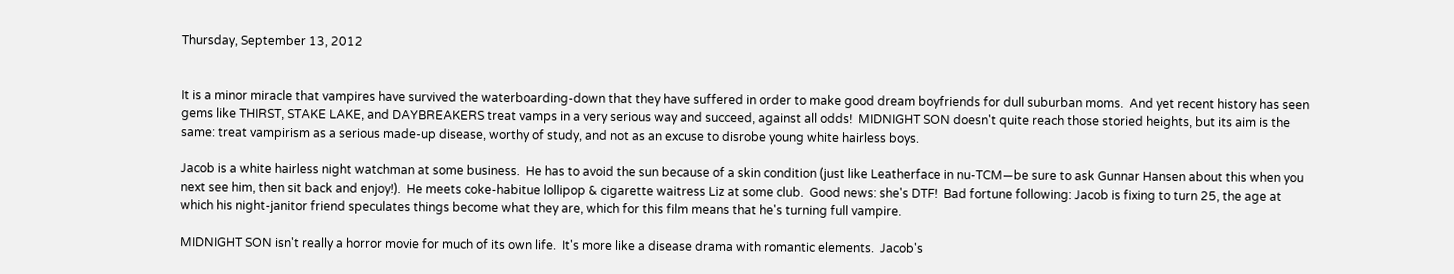Thursday, September 13, 2012


It is a minor miracle that vampires have survived the waterboarding-down that they have suffered in order to make good dream boyfriends for dull suburban moms.  And yet recent history has seen gems like THIRST, STAKE LAKE, and DAYBREAKERS treat vamps in a very serious way and succeed, against all odds!  MIDNIGHT SON doesn't quite reach those storied heights, but its aim is the same: treat vampirism as a serious made-up disease, worthy of study, and not as an excuse to disrobe young white hairless boys.

Jacob is a white hairless night watchman at some business.  He has to avoid the sun because of a skin condition (just like Leatherface in nu-TCM—be sure to ask Gunnar Hansen about this when you next see him, then sit back and enjoy!).  He meets coke-habitue lollipop & cigarette waitress Liz at some club.  Good news: she's DTF!  Bad fortune following: Jacob is fixing to turn 25, the age at which his night-janitor friend speculates things become what they are, which for this film means that he's turning full vampire.

MIDNIGHT SON isn't really a horror movie for much of its own life.  It's more like a disease drama with romantic elements.  Jacob's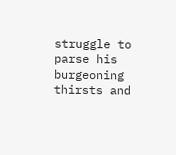struggle to parse his burgeoning thirsts and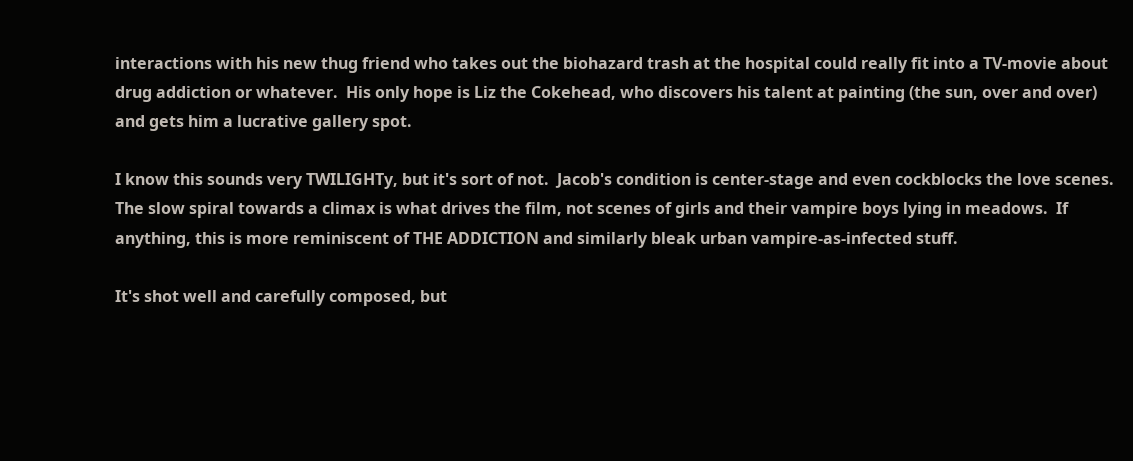interactions with his new thug friend who takes out the biohazard trash at the hospital could really fit into a TV-movie about drug addiction or whatever.  His only hope is Liz the Cokehead, who discovers his talent at painting (the sun, over and over) and gets him a lucrative gallery spot.

I know this sounds very TWILIGHTy, but it's sort of not.  Jacob's condition is center-stage and even cockblocks the love scenes.  The slow spiral towards a climax is what drives the film, not scenes of girls and their vampire boys lying in meadows.  If anything, this is more reminiscent of THE ADDICTION and similarly bleak urban vampire-as-infected stuff.

It's shot well and carefully composed, but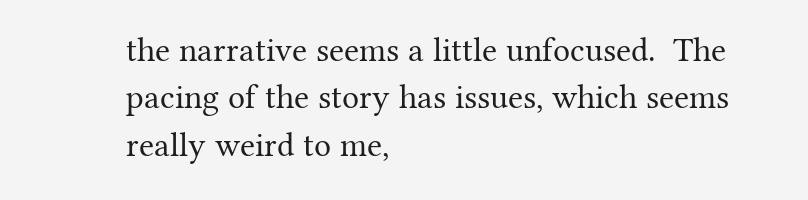the narrative seems a little unfocused.  The pacing of the story has issues, which seems really weird to me,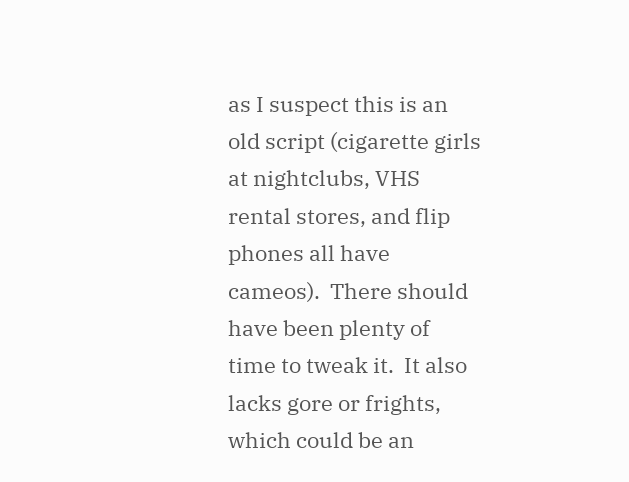as I suspect this is an old script (cigarette girls at nightclubs, VHS rental stores, and flip phones all have cameos).  There should have been plenty of time to tweak it.  It also lacks gore or frights, which could be an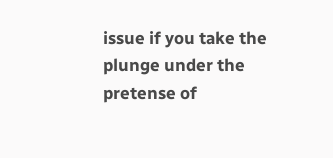issue if you take the plunge under the pretense of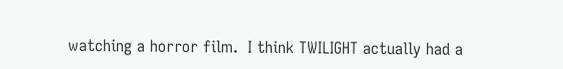watching a horror film.  I think TWILIGHT actually had a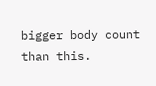bigger body count than this.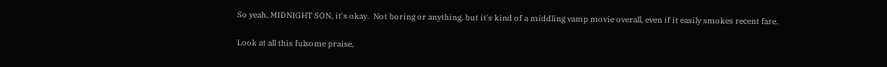So yeah, MIDNIGHT SON, it's okay.  Not boring or anything, but it's kind of a middling vamp movie overall, even if it easily smokes recent fare.

Look at all this fulsome praise,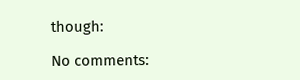though:

No comments: